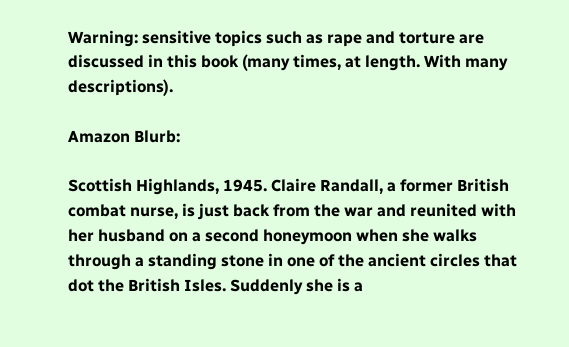Warning: sensitive topics such as rape and torture are discussed in this book (many times, at length. With many descriptions).

Amazon Blurb:

Scottish Highlands, 1945. Claire Randall, a former British combat nurse, is just back from the war and reunited with her husband on a second honeymoon when she walks through a standing stone in one of the ancient circles that dot the British Isles. Suddenly she is a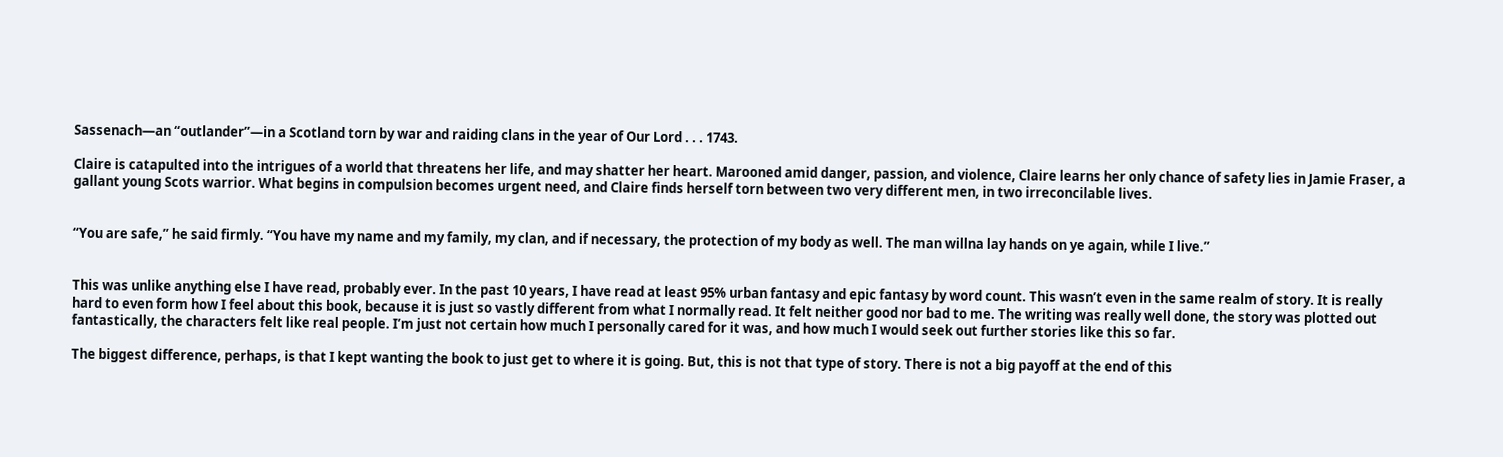Sassenach—an “outlander”—in a Scotland torn by war and raiding clans in the year of Our Lord . . . 1743.

Claire is catapulted into the intrigues of a world that threatens her life, and may shatter her heart. Marooned amid danger, passion, and violence, Claire learns her only chance of safety lies in Jamie Fraser, a gallant young Scots warrior. What begins in compulsion becomes urgent need, and Claire finds herself torn between two very different men, in two irreconcilable lives.


“You are safe,” he said firmly. “You have my name and my family, my clan, and if necessary, the protection of my body as well. The man willna lay hands on ye again, while I live.”


This was unlike anything else I have read, probably ever. In the past 10 years, I have read at least 95% urban fantasy and epic fantasy by word count. This wasn’t even in the same realm of story. It is really hard to even form how I feel about this book, because it is just so vastly different from what I normally read. It felt neither good nor bad to me. The writing was really well done, the story was plotted out fantastically, the characters felt like real people. I’m just not certain how much I personally cared for it was, and how much I would seek out further stories like this so far.

The biggest difference, perhaps, is that I kept wanting the book to just get to where it is going. But, this is not that type of story. There is not a big payoff at the end of this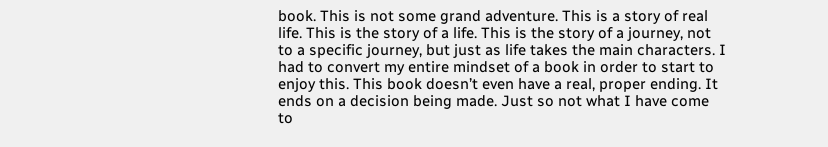book. This is not some grand adventure. This is a story of real life. This is the story of a life. This is the story of a journey, not to a specific journey, but just as life takes the main characters. I had to convert my entire mindset of a book in order to start to enjoy this. This book doesn’t even have a real, proper ending. It ends on a decision being made. Just so not what I have come to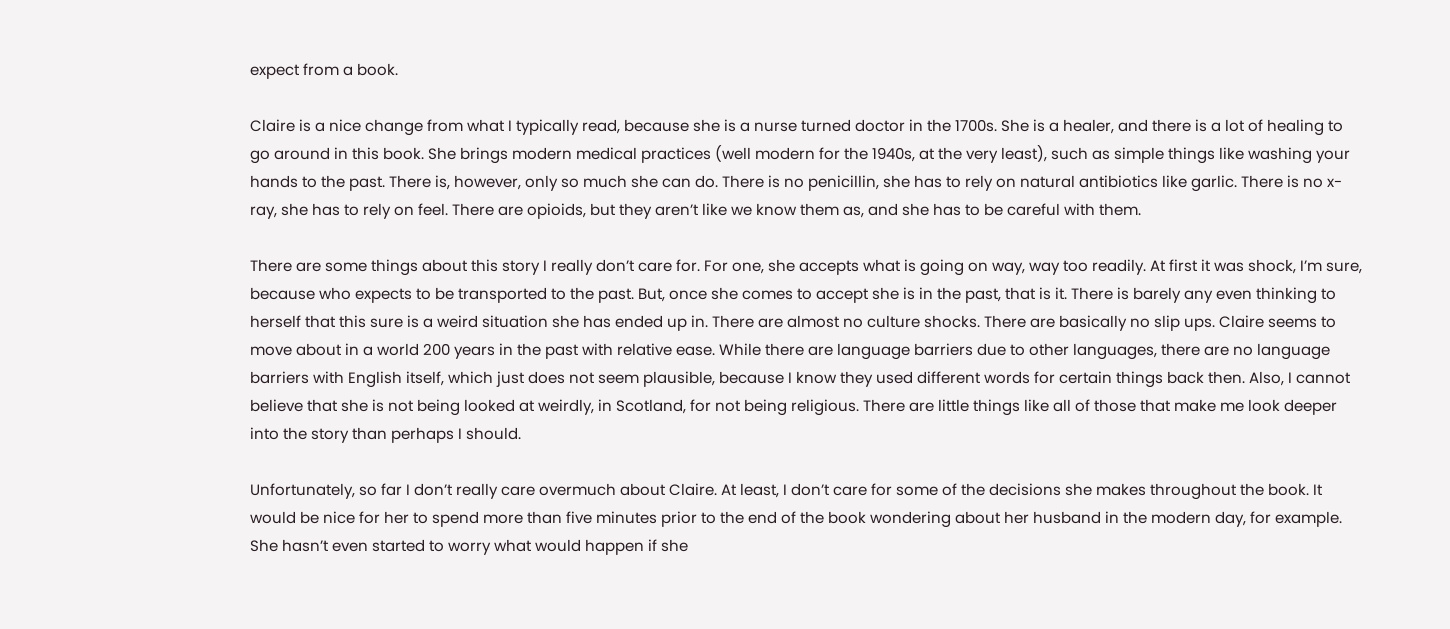expect from a book.

Claire is a nice change from what I typically read, because she is a nurse turned doctor in the 1700s. She is a healer, and there is a lot of healing to go around in this book. She brings modern medical practices (well modern for the 1940s, at the very least), such as simple things like washing your hands to the past. There is, however, only so much she can do. There is no penicillin, she has to rely on natural antibiotics like garlic. There is no x-ray, she has to rely on feel. There are opioids, but they aren’t like we know them as, and she has to be careful with them.

There are some things about this story I really don’t care for. For one, she accepts what is going on way, way too readily. At first it was shock, I’m sure, because who expects to be transported to the past. But, once she comes to accept she is in the past, that is it. There is barely any even thinking to herself that this sure is a weird situation she has ended up in. There are almost no culture shocks. There are basically no slip ups. Claire seems to move about in a world 200 years in the past with relative ease. While there are language barriers due to other languages, there are no language barriers with English itself, which just does not seem plausible, because I know they used different words for certain things back then. Also, I cannot believe that she is not being looked at weirdly, in Scotland, for not being religious. There are little things like all of those that make me look deeper into the story than perhaps I should.

Unfortunately, so far I don’t really care overmuch about Claire. At least, I don’t care for some of the decisions she makes throughout the book. It would be nice for her to spend more than five minutes prior to the end of the book wondering about her husband in the modern day, for example. She hasn’t even started to worry what would happen if she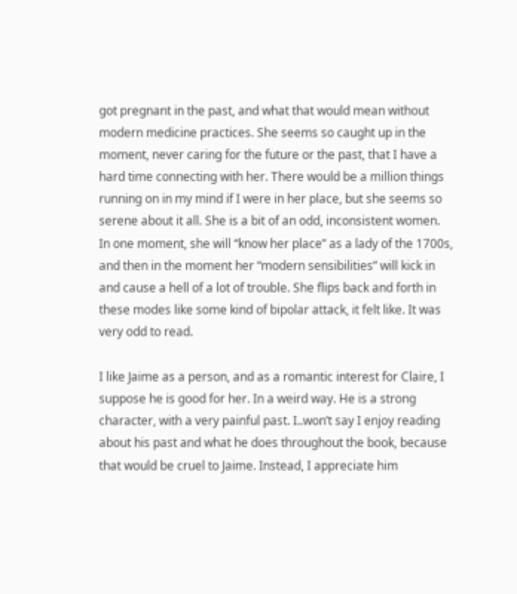got pregnant in the past, and what that would mean without modern medicine practices. She seems so caught up in the moment, never caring for the future or the past, that I have a hard time connecting with her. There would be a million things running on in my mind if I were in her place, but she seems so serene about it all. She is a bit of an odd, inconsistent women. In one moment, she will “know her place” as a lady of the 1700s, and then in the moment her “modern sensibilities” will kick in and cause a hell of a lot of trouble. She flips back and forth in these modes like some kind of bipolar attack, it felt like. It was very odd to read.

I like Jaime as a person, and as a romantic interest for Claire, I suppose he is good for her. In a weird way. He is a strong character, with a very painful past. I..won’t say I enjoy reading about his past and what he does throughout the book, because that would be cruel to Jaime. Instead, I appreciate him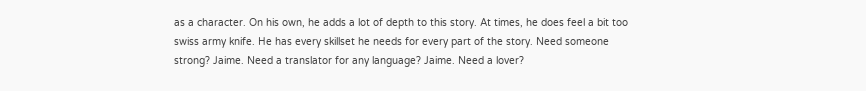as a character. On his own, he adds a lot of depth to this story. At times, he does feel a bit too swiss army knife. He has every skillset he needs for every part of the story. Need someone strong? Jaime. Need a translator for any language? Jaime. Need a lover?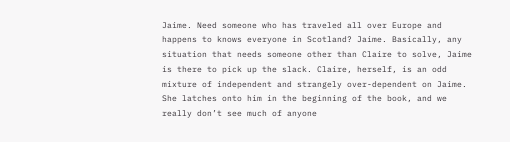Jaime. Need someone who has traveled all over Europe and happens to knows everyone in Scotland? Jaime. Basically, any situation that needs someone other than Claire to solve, Jaime is there to pick up the slack. Claire, herself, is an odd mixture of independent and strangely over-dependent on Jaime. She latches onto him in the beginning of the book, and we really don’t see much of anyone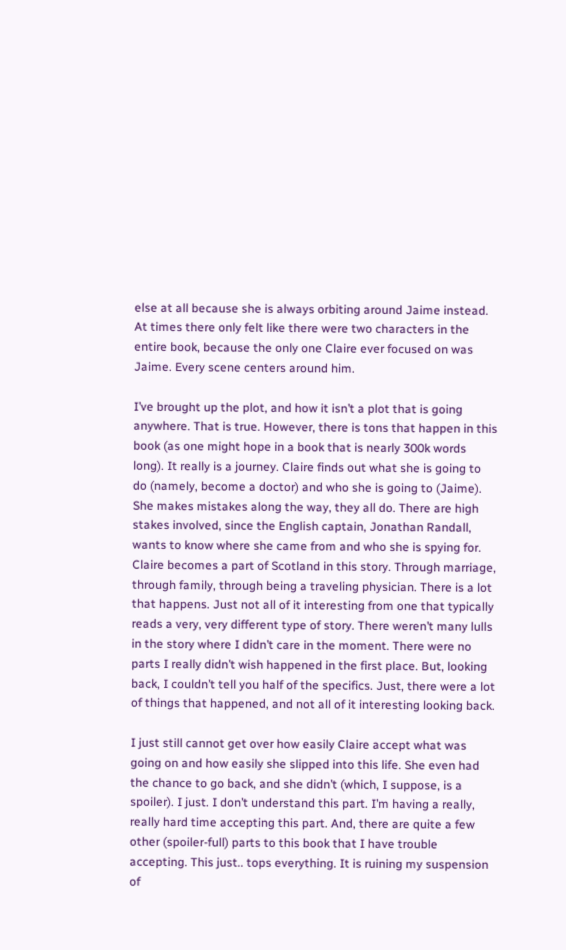else at all because she is always orbiting around Jaime instead. At times there only felt like there were two characters in the entire book, because the only one Claire ever focused on was Jaime. Every scene centers around him.

I’ve brought up the plot, and how it isn’t a plot that is going anywhere. That is true. However, there is tons that happen in this book (as one might hope in a book that is nearly 300k words long). It really is a journey. Claire finds out what she is going to do (namely, become a doctor) and who she is going to (Jaime). She makes mistakes along the way, they all do. There are high stakes involved, since the English captain, Jonathan Randall, wants to know where she came from and who she is spying for. Claire becomes a part of Scotland in this story. Through marriage, through family, through being a traveling physician. There is a lot that happens. Just not all of it interesting from one that typically reads a very, very different type of story. There weren’t many lulls in the story where I didn’t care in the moment. There were no parts I really didn’t wish happened in the first place. But, looking back, I couldn’t tell you half of the specifics. Just, there were a lot of things that happened, and not all of it interesting looking back.

I just still cannot get over how easily Claire accept what was going on and how easily she slipped into this life. She even had the chance to go back, and she didn’t (which, I suppose, is a spoiler). I just. I don’t understand this part. I’m having a really, really hard time accepting this part. And, there are quite a few other (spoiler-full) parts to this book that I have trouble accepting. This just.. tops everything. It is ruining my suspension of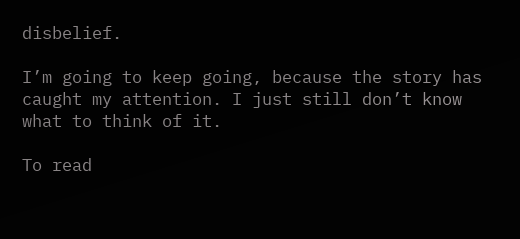disbelief.

I’m going to keep going, because the story has caught my attention. I just still don’t know what to think of it.

To read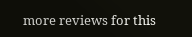more reviews for this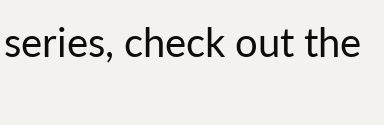series, check out the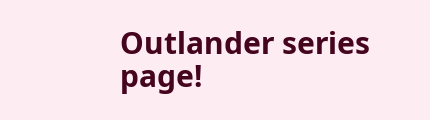Outlander series page!